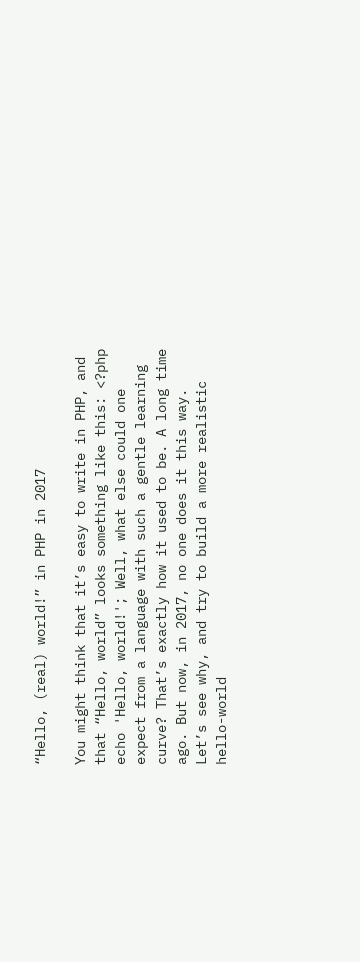“Hello, (real) world!” in PHP in 2017

You might think that it’s easy to write in PHP, and that “Hello, world” looks something like this: <?php echo 'Hello, world!'; Well, what else could one expect from a language with such a gentle learning curve? That’s exactly how it used to be. A long time ago. But now, in 2017, no one does it this way. Let’s see why, and try to build a more realistic hello-world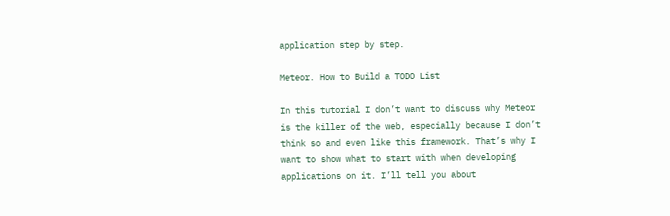application step by step.

Meteor. How to Build a TODO List

In this tutorial I don’t want to discuss why Meteor is the killer of the web, especially because I don’t think so and even like this framework. That’s why I want to show what to start with when developing applications on it. I’ll tell you about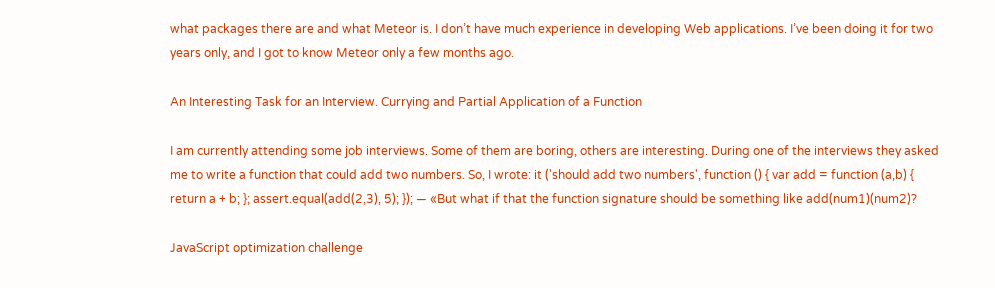what packages there are and what Meteor is. I don’t have much experience in developing Web applications. I’ve been doing it for two years only, and I got to know Meteor only a few months ago.

An Interesting Task for an Interview. Currying and Partial Application of a Function

I am currently attending some job interviews. Some of them are boring, others are interesting. During one of the interviews they asked me to write a function that could add two numbers. So, I wrote: it ('should add two numbers', function () { var add = function (a,b) { return a + b; }; assert.equal(add(2,3), 5); }); — «But what if that the function signature should be something like add(num1)(num2)?

JavaScript optimization challenge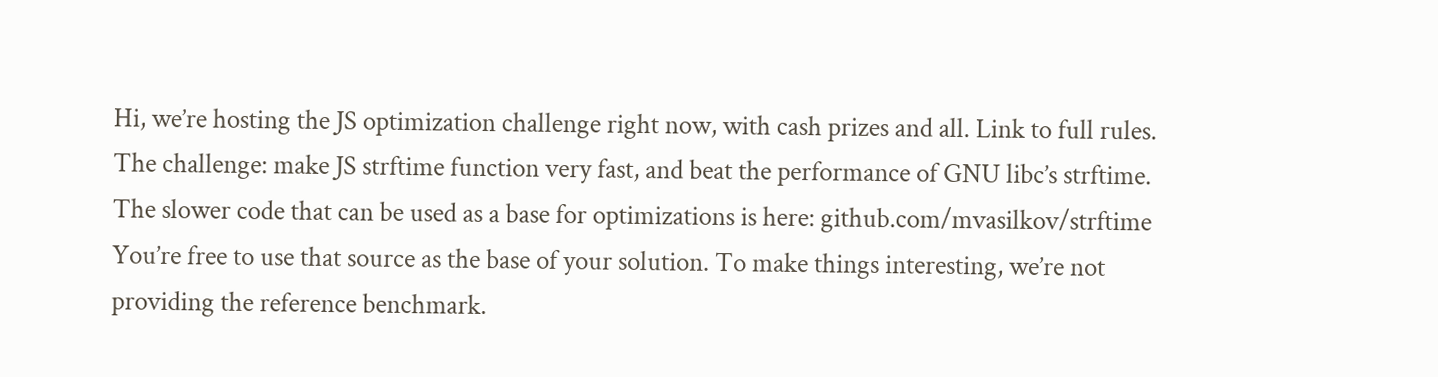Hi, we’re hosting the JS optimization challenge right now, with cash prizes and all. Link to full rules. The challenge: make JS strftime function very fast, and beat the performance of GNU libc’s strftime. The slower code that can be used as a base for optimizations is here: github.com/mvasilkov/strftime You’re free to use that source as the base of your solution. To make things interesting, we’re not providing the reference benchmark.